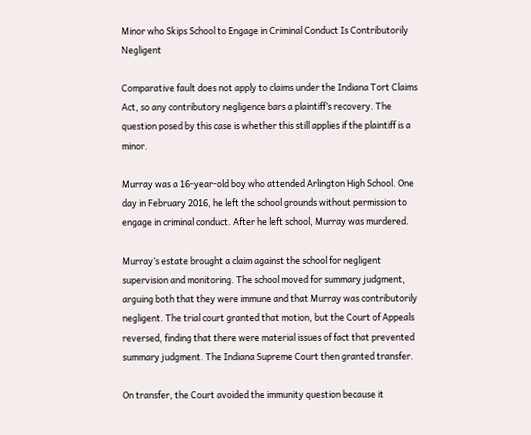Minor who Skips School to Engage in Criminal Conduct Is Contributorily Negligent

Comparative fault does not apply to claims under the Indiana Tort Claims Act, so any contributory negligence bars a plaintiff’s recovery. The question posed by this case is whether this still applies if the plaintiff is a minor.

Murray was a 16-year-old boy who attended Arlington High School. One day in February 2016, he left the school grounds without permission to engage in criminal conduct. After he left school, Murray was murdered.

Murray’s estate brought a claim against the school for negligent supervision and monitoring. The school moved for summary judgment, arguing both that they were immune and that Murray was contributorily negligent. The trial court granted that motion, but the Court of Appeals reversed, finding that there were material issues of fact that prevented summary judgment. The Indiana Supreme Court then granted transfer.

On transfer, the Court avoided the immunity question because it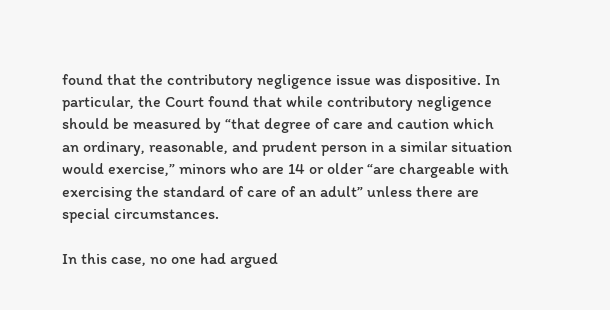found that the contributory negligence issue was dispositive. In particular, the Court found that while contributory negligence should be measured by “that degree of care and caution which an ordinary, reasonable, and prudent person in a similar situation would exercise,” minors who are 14 or older “are chargeable with exercising the standard of care of an adult” unless there are special circumstances.

In this case, no one had argued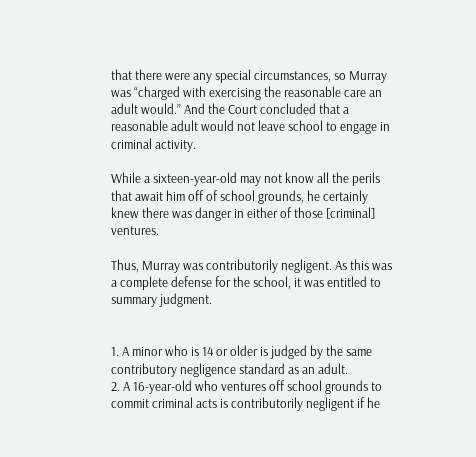that there were any special circumstances, so Murray was “charged with exercising the reasonable care an adult would.” And the Court concluded that a reasonable adult would not leave school to engage in criminal activity.

While a sixteen-year-old may not know all the perils that await him off of school grounds, he certainly knew there was danger in either of those [criminal] ventures.

Thus, Murray was contributorily negligent. As this was a complete defense for the school, it was entitled to summary judgment.


1. A minor who is 14 or older is judged by the same contributory negligence standard as an adult.
2. A 16-year-old who ventures off school grounds to commit criminal acts is contributorily negligent if he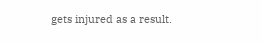gets injured as a result.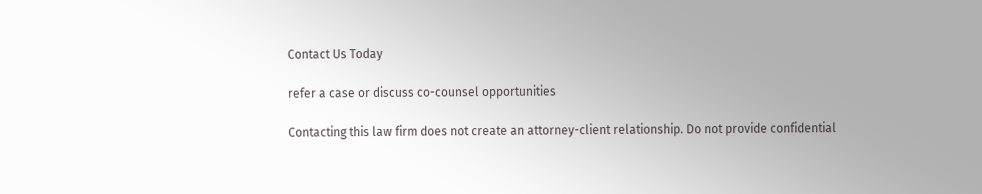Contact Us Today

refer a case or discuss co-counsel opportunities

Contacting this law firm does not create an attorney-client relationship. Do not provide confidential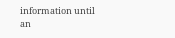information until an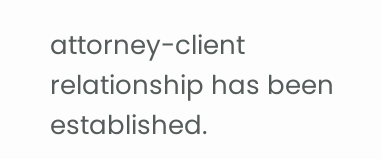attorney-client relationship has been established.